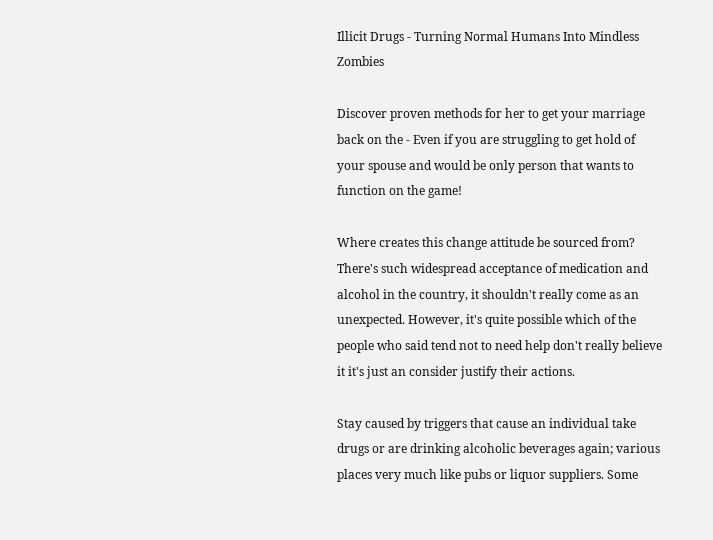Illicit Drugs - Turning Normal Humans Into Mindless Zombies

Discover proven methods for her to get your marriage back on the - Even if you are struggling to get hold of your spouse and would be only person that wants to function on the game!

Where creates this change attitude be sourced from? There's such widespread acceptance of medication and alcohol in the country, it shouldn't really come as an unexpected. However, it's quite possible which of the people who said tend not to need help don't really believe it it's just an consider justify their actions.

Stay caused by triggers that cause an individual take drugs or are drinking alcoholic beverages again; various places very much like pubs or liquor suppliers. Some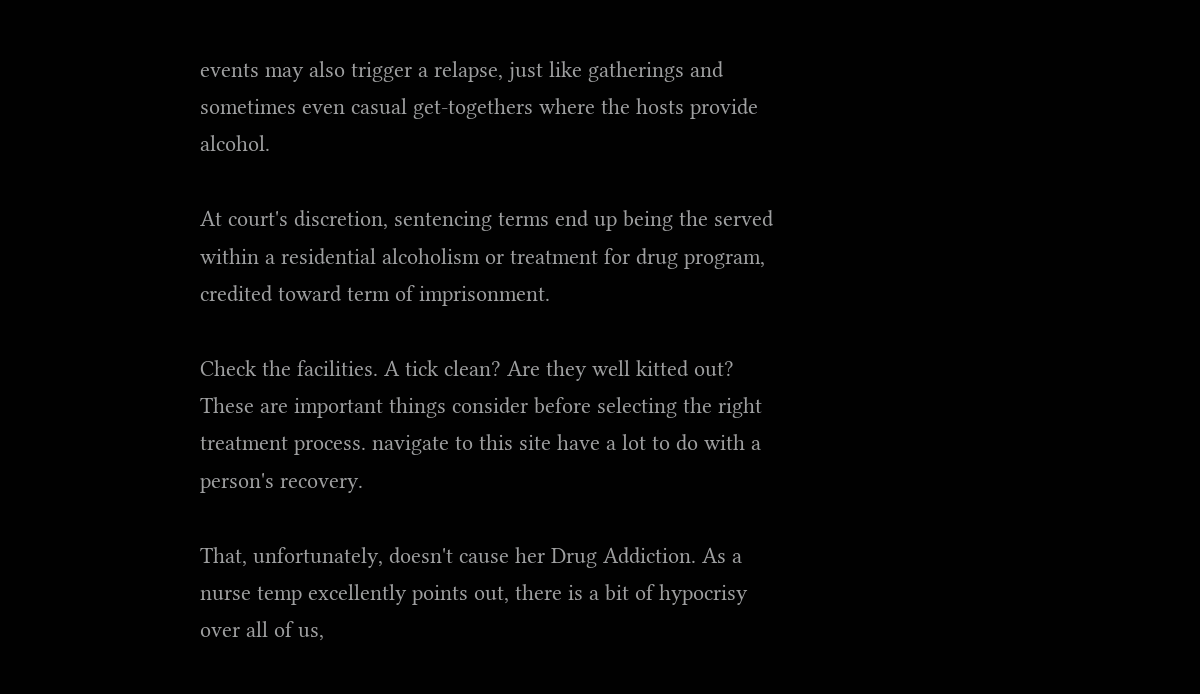events may also trigger a relapse, just like gatherings and sometimes even casual get-togethers where the hosts provide alcohol.

At court's discretion, sentencing terms end up being the served within a residential alcoholism or treatment for drug program, credited toward term of imprisonment.

Check the facilities. A tick clean? Are they well kitted out? These are important things consider before selecting the right treatment process. navigate to this site have a lot to do with a person's recovery.

That, unfortunately, doesn't cause her Drug Addiction. As a nurse temp excellently points out, there is a bit of hypocrisy over all of us,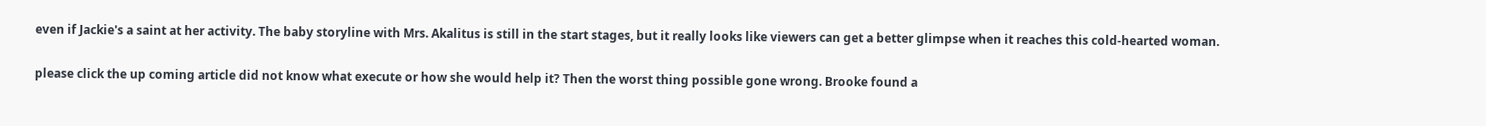even if Jackie's a saint at her activity. The baby storyline with Mrs. Akalitus is still in the start stages, but it really looks like viewers can get a better glimpse when it reaches this cold-hearted woman.

please click the up coming article did not know what execute or how she would help it? Then the worst thing possible gone wrong. Brooke found a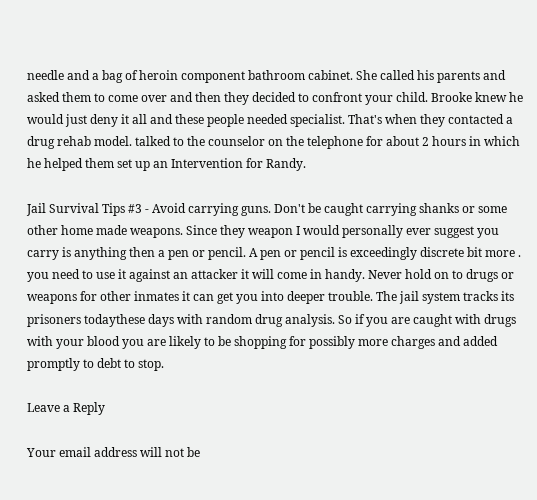needle and a bag of heroin component bathroom cabinet. She called his parents and asked them to come over and then they decided to confront your child. Brooke knew he would just deny it all and these people needed specialist. That's when they contacted a drug rehab model. talked to the counselor on the telephone for about 2 hours in which he helped them set up an Intervention for Randy.

Jail Survival Tips #3 - Avoid carrying guns. Don't be caught carrying shanks or some other home made weapons. Since they weapon I would personally ever suggest you carry is anything then a pen or pencil. A pen or pencil is exceedingly discrete bit more . you need to use it against an attacker it will come in handy. Never hold on to drugs or weapons for other inmates it can get you into deeper trouble. The jail system tracks its prisoners todaythese days with random drug analysis. So if you are caught with drugs with your blood you are likely to be shopping for possibly more charges and added promptly to debt to stop.

Leave a Reply

Your email address will not be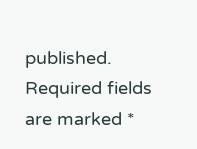published. Required fields are marked *